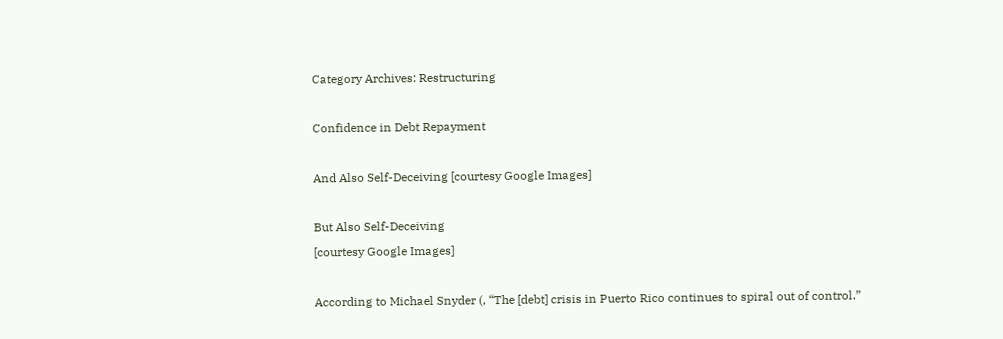Category Archives: Restructuring

Confidence in Debt Repayment

And Also Self-Deceiving [courtesy Google Images]

But Also Self-Deceiving
[courtesy Google Images]

According to Michael Snyder (, “The [debt] crisis in Puerto Rico continues to spiral out of control.”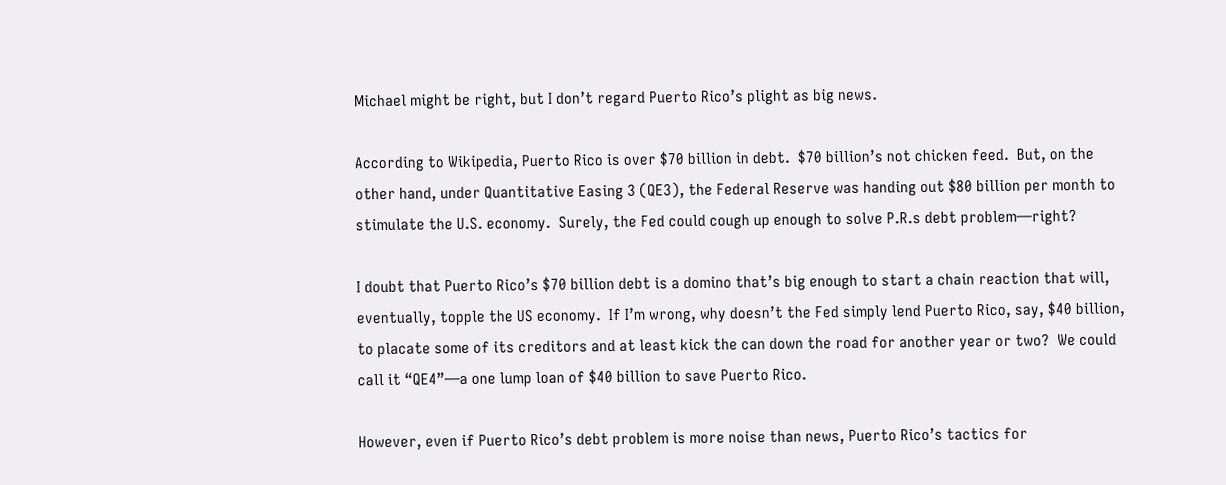Michael might be right, but I don’t regard Puerto Rico’s plight as big news.

According to Wikipedia, Puerto Rico is over $70 billion in debt.  $70 billion’s not chicken feed.  But, on the other hand, under Quantitative Easing 3 (QE3), the Federal Reserve was handing out $80 billion per month to stimulate the U.S. economy.  Surely, the Fed could cough up enough to solve P.R.s debt problem—right?

I doubt that Puerto Rico’s $70 billion debt is a domino that’s big enough to start a chain reaction that will, eventually, topple the US economy.  If I’m wrong, why doesn’t the Fed simply lend Puerto Rico, say, $40 billion, to placate some of its creditors and at least kick the can down the road for another year or two?  We could call it “QE4”—a one lump loan of $40 billion to save Puerto Rico.

However, even if Puerto Rico’s debt problem is more noise than news, Puerto Rico’s tactics for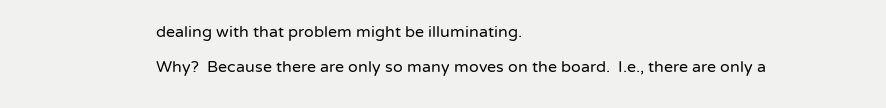dealing with that problem might be illuminating.

Why?  Because there are only so many moves on the board.  I.e., there are only a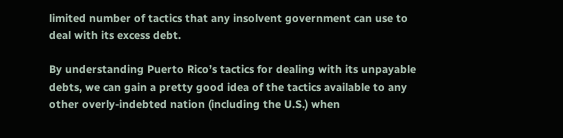limited number of tactics that any insolvent government can use to deal with its excess debt.

By understanding Puerto Rico’s tactics for dealing with its unpayable debts, we can gain a pretty good idea of the tactics available to any other overly-indebted nation (including the U.S.) when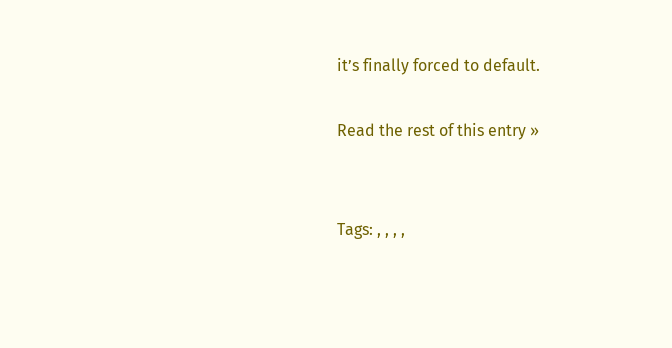it’s finally forced to default.

Read the rest of this entry »


Tags: , , , ,